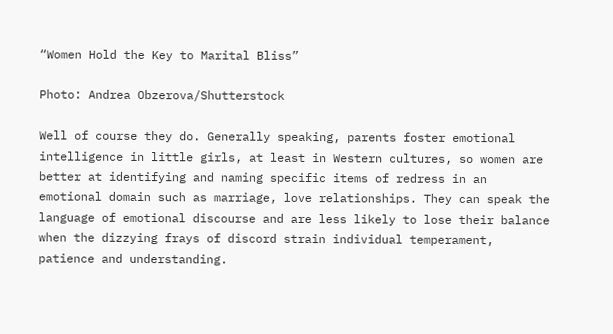“Women Hold the Key to Marital Bliss”

Photo: Andrea Obzerova/Shutterstock

Well of course they do. Generally speaking, parents foster emotional intelligence in little girls, at least in Western cultures, so women are better at identifying and naming specific items of redress in an emotional domain such as marriage, love relationships. They can speak the language of emotional discourse and are less likely to lose their balance when the dizzying frays of discord strain individual temperament, patience and understanding.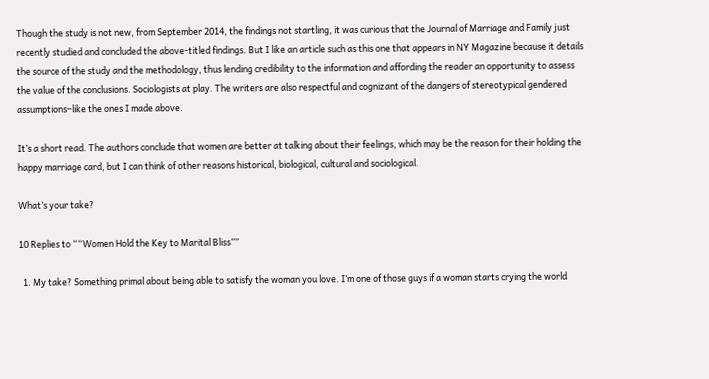Though the study is not new, from September 2014, the findings not startling, it was curious that the Journal of Marriage and Family just recently studied and concluded the above-titled findings. But I like an article such as this one that appears in NY Magazine because it details the source of the study and the methodology, thus lending credibility to the information and affording the reader an opportunity to assess the value of the conclusions. Sociologists at play. The writers are also respectful and cognizant of the dangers of stereotypical gendered assumptions–like the ones I made above.

It’s a short read. The authors conclude that women are better at talking about their feelings, which may be the reason for their holding the happy marriage card, but I can think of other reasons historical, biological, cultural and sociological.

What’s your take?

10 Replies to ““Women Hold the Key to Marital Bliss””

  1. My take? Something primal about being able to satisfy the woman you love. I’m one of those guys if a woman starts crying the world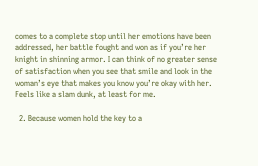comes to a complete stop until her emotions have been addressed, her battle fought and won as if you’re her knight in shinning armor. I can think of no greater sense of satisfaction when you see that smile and look in the woman’s eye that makes you know you’re okay with her. Feels like a slam dunk, at least for me.

  2. Because women hold the key to a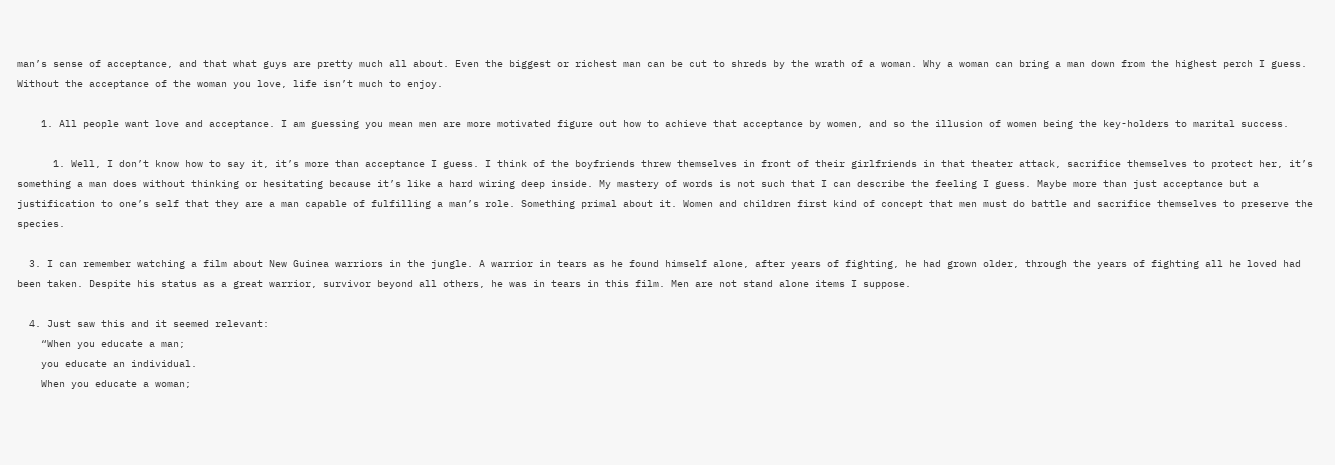man’s sense of acceptance, and that what guys are pretty much all about. Even the biggest or richest man can be cut to shreds by the wrath of a woman. Why a woman can bring a man down from the highest perch I guess. Without the acceptance of the woman you love, life isn’t much to enjoy.

    1. All people want love and acceptance. I am guessing you mean men are more motivated figure out how to achieve that acceptance by women, and so the illusion of women being the key-holders to marital success.

      1. Well, I don’t know how to say it, it’s more than acceptance I guess. I think of the boyfriends threw themselves in front of their girlfriends in that theater attack, sacrifice themselves to protect her, it’s something a man does without thinking or hesitating because it’s like a hard wiring deep inside. My mastery of words is not such that I can describe the feeling I guess. Maybe more than just acceptance but a justification to one’s self that they are a man capable of fulfilling a man’s role. Something primal about it. Women and children first kind of concept that men must do battle and sacrifice themselves to preserve the species.

  3. I can remember watching a film about New Guinea warriors in the jungle. A warrior in tears as he found himself alone, after years of fighting, he had grown older, through the years of fighting all he loved had been taken. Despite his status as a great warrior, survivor beyond all others, he was in tears in this film. Men are not stand alone items I suppose.

  4. Just saw this and it seemed relevant:
    “When you educate a man;
    you educate an individual.
    When you educate a woman;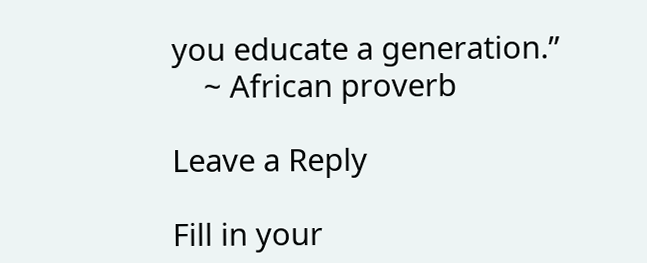you educate a generation.”
    ~ African proverb

Leave a Reply

Fill in your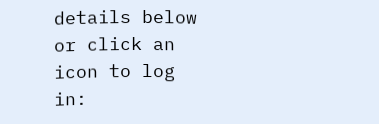details below or click an icon to log in: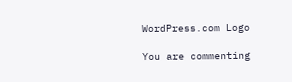WordPress.com Logo

You are commenting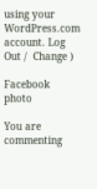using your WordPress.com account. Log Out /  Change )

Facebook photo

You are commenting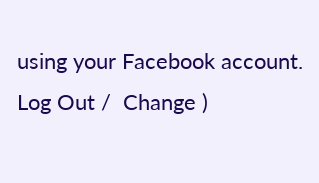using your Facebook account. Log Out /  Change )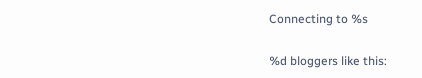Connecting to %s

%d bloggers like this: